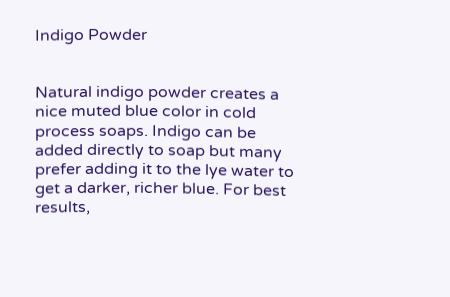Indigo Powder


Natural indigo powder creates a nice muted blue color in cold process soaps. Indigo can be added directly to soap but many prefer adding it to the lye water to get a darker, richer blue. For best results,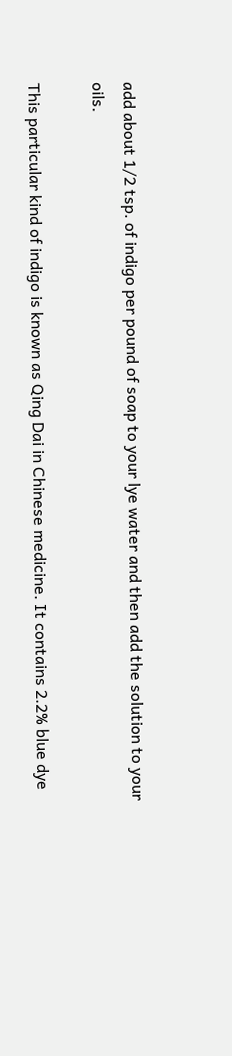add about 1/2 tsp. of indigo per pound of soap to your lye water and then add the solution to your oils.

This particular kind of indigo is known as Qing Dai in Chinese medicine. It contains 2.2% blue dye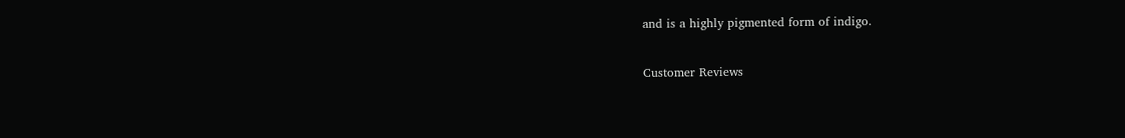and is a highly pigmented form of indigo.

Customer Reviews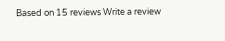Based on 15 reviews Write a review